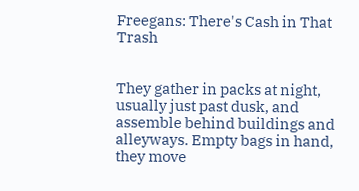Freegans: There's Cash in That Trash


They gather in packs at night, usually just past dusk, and assemble behind buildings and alleyways. Empty bags in hand, they move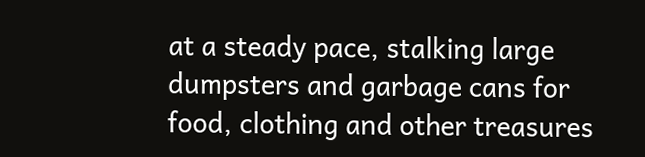at a steady pace, stalking large dumpsters and garbage cans for food, clothing and other treasures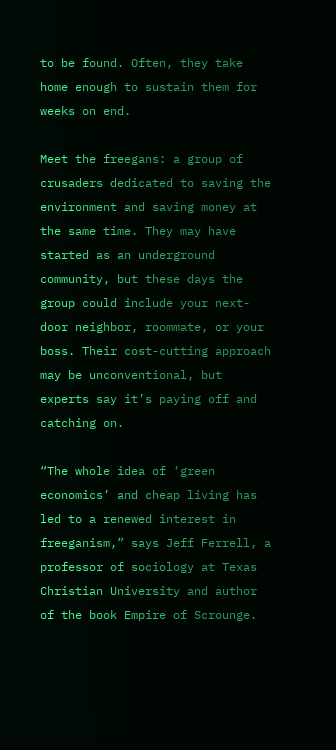to be found. Often, they take home enough to sustain them for weeks on end.

Meet the freegans: a group of crusaders dedicated to saving the environment and saving money at the same time. They may have started as an underground community, but these days the group could include your next-door neighbor, roommate, or your boss. Their cost-cutting approach may be unconventional, but experts say it’s paying off and catching on.

“The whole idea of ‘green economics’ and cheap living has led to a renewed interest in freeganism,” says Jeff Ferrell, a professor of sociology at Texas Christian University and author of the book Empire of Scrounge.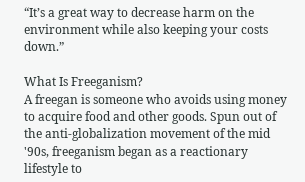“It’s a great way to decrease harm on the environment while also keeping your costs down.”

What Is Freeganism?
A freegan is someone who avoids using money to acquire food and other goods. Spun out of the anti-globalization movement of the mid '90s, freeganism began as a reactionary lifestyle to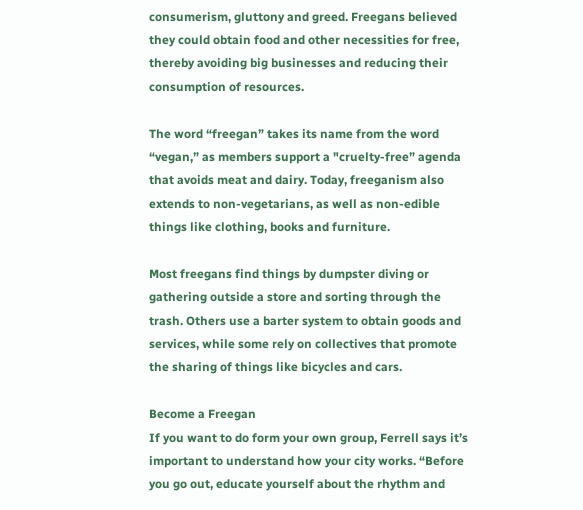consumerism, gluttony and greed. Freegans believed they could obtain food and other necessities for free, thereby avoiding big businesses and reducing their consumption of resources.

The word “freegan” takes its name from the word “vegan,” as members support a "cruelty-free” agenda that avoids meat and dairy. Today, freeganism also extends to non-vegetarians, as well as non-edible things like clothing, books and furniture.

Most freegans find things by dumpster diving or gathering outside a store and sorting through the trash. Others use a barter system to obtain goods and services, while some rely on collectives that promote the sharing of things like bicycles and cars.

Become a Freegan
If you want to do form your own group, Ferrell says it’s important to understand how your city works. “Before you go out, educate yourself about the rhythm and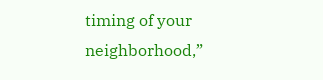timing of your neighborhood,”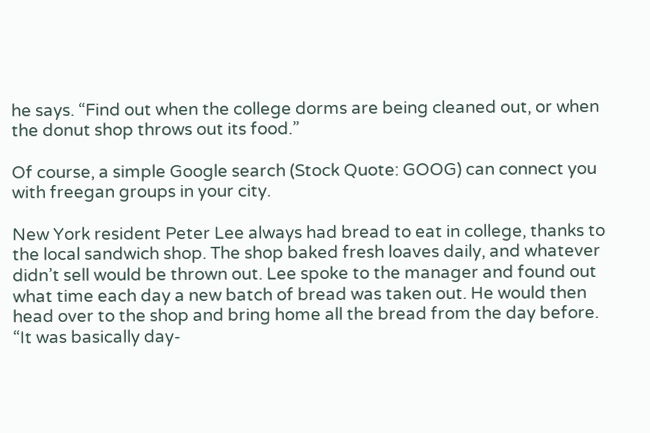he says. “Find out when the college dorms are being cleaned out, or when the donut shop throws out its food.”

Of course, a simple Google search (Stock Quote: GOOG) can connect you with freegan groups in your city.

New York resident Peter Lee always had bread to eat in college, thanks to the local sandwich shop. The shop baked fresh loaves daily, and whatever didn’t sell would be thrown out. Lee spoke to the manager and found out what time each day a new batch of bread was taken out. He would then head over to the shop and bring home all the bread from the day before. “It was basically day-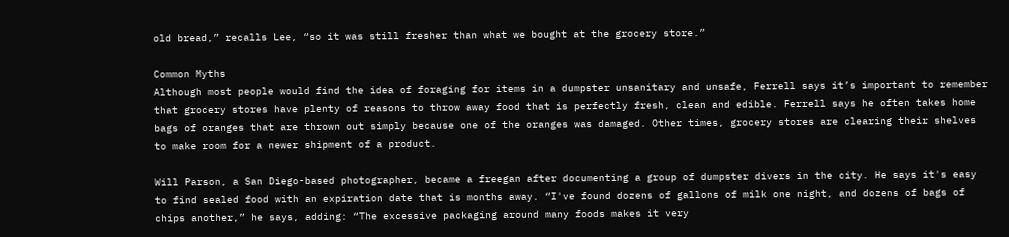old bread,” recalls Lee, “so it was still fresher than what we bought at the grocery store.”

Common Myths
Although most people would find the idea of foraging for items in a dumpster unsanitary and unsafe, Ferrell says it’s important to remember that grocery stores have plenty of reasons to throw away food that is perfectly fresh, clean and edible. Ferrell says he often takes home bags of oranges that are thrown out simply because one of the oranges was damaged. Other times, grocery stores are clearing their shelves to make room for a newer shipment of a product.

Will Parson, a San Diego-based photographer, became a freegan after documenting a group of dumpster divers in the city. He says it's easy to find sealed food with an expiration date that is months away. “I've found dozens of gallons of milk one night, and dozens of bags of chips another,” he says, adding: “The excessive packaging around many foods makes it very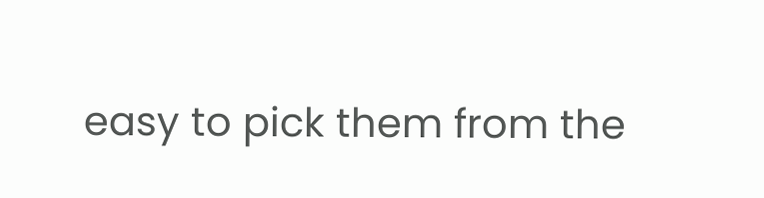easy to pick them from the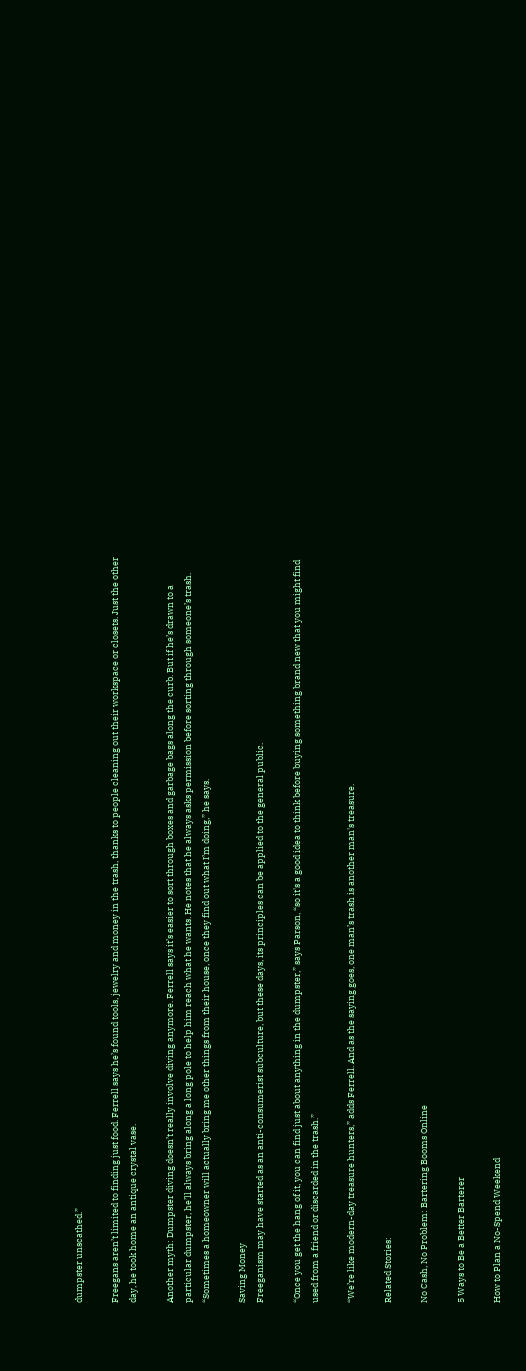dumpster unscathed.”

Freegans aren’t limited to finding just food. Ferrell says he’s found tools, jewelry and money in the trash, thanks to people cleaning out their workspace or closets. Just the other day, he took home an antique crystal vase.

Another myth: Dumpster diving doesn’t really involve diving anymore. Ferrell says it’s easier to sort through boxes and garbage bags along the curb. But if he’s drawn to a particular dumpster, he’ll always bring along a long pole to help him reach what he wants. He notes that he always asks permission before sorting through someone’s trash. “Sometimes a homeowner will actually bring me other things from their house, once they find out what I’m doing,” he says.

Saving Money
Freeganism may have started as an anti-consumerist subculture, but these days, its principles can be applied to the general public.

“Once you get the hang of it, you can find just about anything in the dumpster,” says Parson, “so it's a good idea to think before buying something brand new that you might find used from a friend or discarded in the trash.”

“We’re like modern-day treasure hunters,” adds Ferrell. And as the saying goes, one man’s trash is another man's treasure.

Related Stories:

No Cash, No Problem: Bartering Booms Online

5 Ways to Be a Better Barterer

How to Plan a No-Spend Weekend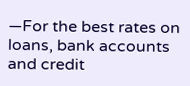—For the best rates on loans, bank accounts and credit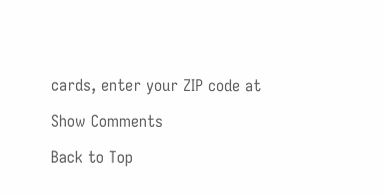cards, enter your ZIP code at

Show Comments

Back to Top